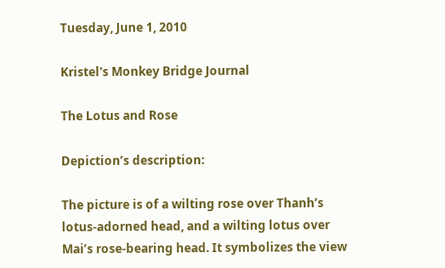Tuesday, June 1, 2010

Kristel's Monkey Bridge Journal

The Lotus and Rose

Depiction’s description:

The picture is of a wilting rose over Thanh’s lotus-adorned head, and a wilting lotus over Mai’s rose-bearing head. It symbolizes the view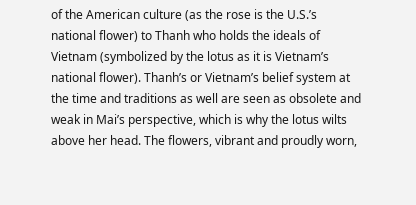of the American culture (as the rose is the U.S.’s national flower) to Thanh who holds the ideals of Vietnam (symbolized by the lotus as it is Vietnam’s national flower). Thanh’s or Vietnam’s belief system at the time and traditions as well are seen as obsolete and weak in Mai’s perspective, which is why the lotus wilts above her head. The flowers, vibrant and proudly worn,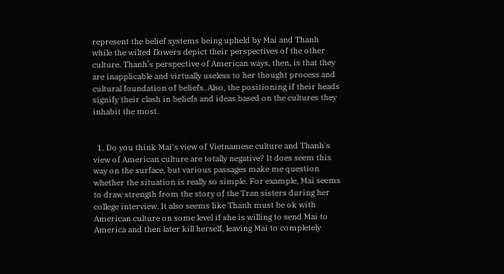represent the belief systems being upheld by Mai and Thanh while the wilted flowers depict their perspectives of the other culture. Thanh’s perspective of American ways, then, is that they are inapplicable and virtually useless to her thought process and cultural foundation of beliefs. Also, the positioning if their heads signify their clash in beliefs and ideas based on the cultures they inhabit the most.


  1. Do you think Mai's view of Vietnamese culture and Thanh's view of American culture are totally negative? It does seem this way on the surface, but various passages make me question whether the situation is really so simple. For example, Mai seems to draw strength from the story of the Tran sisters during her college interview. It also seems like Thanh must be ok with American culture on some level if she is willing to send Mai to America and then later kill herself, leaving Mai to completely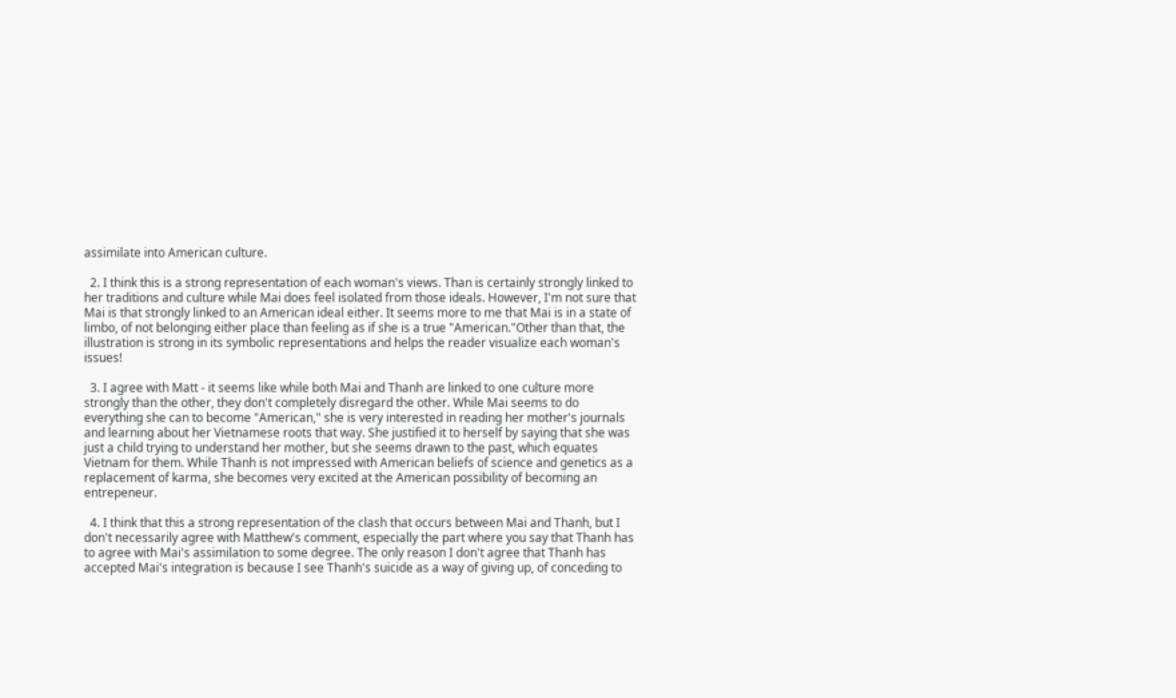assimilate into American culture.

  2. I think this is a strong representation of each woman's views. Than is certainly strongly linked to her traditions and culture while Mai does feel isolated from those ideals. However, I'm not sure that Mai is that strongly linked to an American ideal either. It seems more to me that Mai is in a state of limbo, of not belonging either place than feeling as if she is a true "American."Other than that, the illustration is strong in its symbolic representations and helps the reader visualize each woman's issues!

  3. I agree with Matt - it seems like while both Mai and Thanh are linked to one culture more strongly than the other, they don't completely disregard the other. While Mai seems to do everything she can to become "American," she is very interested in reading her mother's journals and learning about her Vietnamese roots that way. She justified it to herself by saying that she was just a child trying to understand her mother, but she seems drawn to the past, which equates Vietnam for them. While Thanh is not impressed with American beliefs of science and genetics as a replacement of karma, she becomes very excited at the American possibility of becoming an entrepeneur.

  4. I think that this a strong representation of the clash that occurs between Mai and Thanh, but I don't necessarily agree with Matthew's comment, especially the part where you say that Thanh has to agree with Mai's assimilation to some degree. The only reason I don't agree that Thanh has accepted Mai's integration is because I see Thanh's suicide as a way of giving up, of conceding to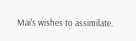Mai's wishes to assimilate.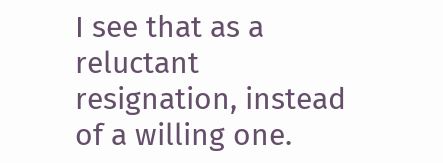I see that as a reluctant resignation, instead of a willing one.